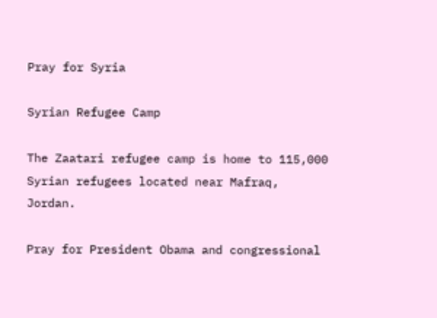Pray for Syria

Syrian Refugee Camp

The Zaatari refugee camp is home to 115,000 Syrian refugees located near Mafraq, Jordan.

Pray for President Obama and congressional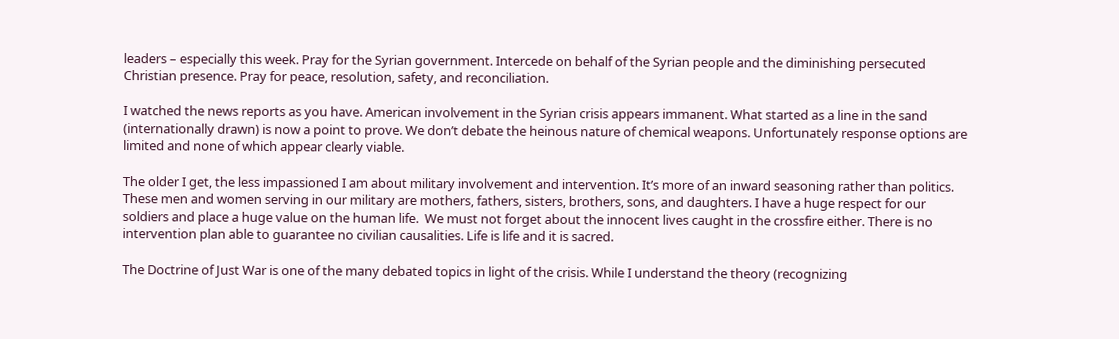leaders – especially this week. Pray for the Syrian government. Intercede on behalf of the Syrian people and the diminishing persecuted Christian presence. Pray for peace, resolution, safety, and reconciliation.

I watched the news reports as you have. American involvement in the Syrian crisis appears immanent. What started as a line in the sand (internationally drawn) is now a point to prove. We don’t debate the heinous nature of chemical weapons. Unfortunately response options are limited and none of which appear clearly viable.

The older I get, the less impassioned I am about military involvement and intervention. It’s more of an inward seasoning rather than politics. These men and women serving in our military are mothers, fathers, sisters, brothers, sons, and daughters. I have a huge respect for our soldiers and place a huge value on the human life.  We must not forget about the innocent lives caught in the crossfire either. There is no intervention plan able to guarantee no civilian causalities. Life is life and it is sacred.

The Doctrine of Just War is one of the many debated topics in light of the crisis. While I understand the theory (recognizing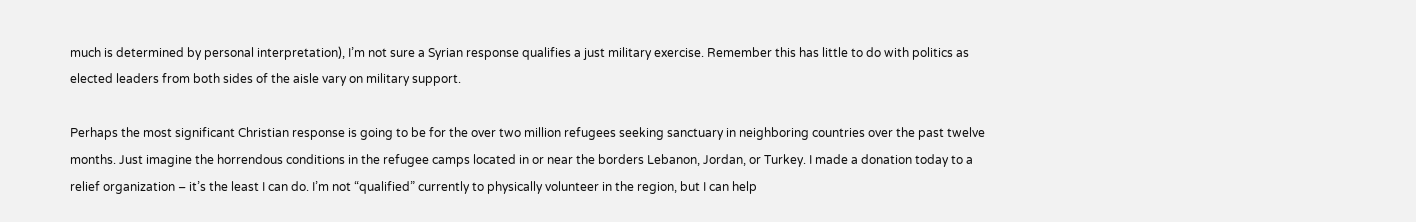much is determined by personal interpretation), I’m not sure a Syrian response qualifies a just military exercise. Remember this has little to do with politics as elected leaders from both sides of the aisle vary on military support.

Perhaps the most significant Christian response is going to be for the over two million refugees seeking sanctuary in neighboring countries over the past twelve months. Just imagine the horrendous conditions in the refugee camps located in or near the borders Lebanon, Jordan, or Turkey. I made a donation today to a relief organization – it’s the least I can do. I’m not “qualified” currently to physically volunteer in the region, but I can help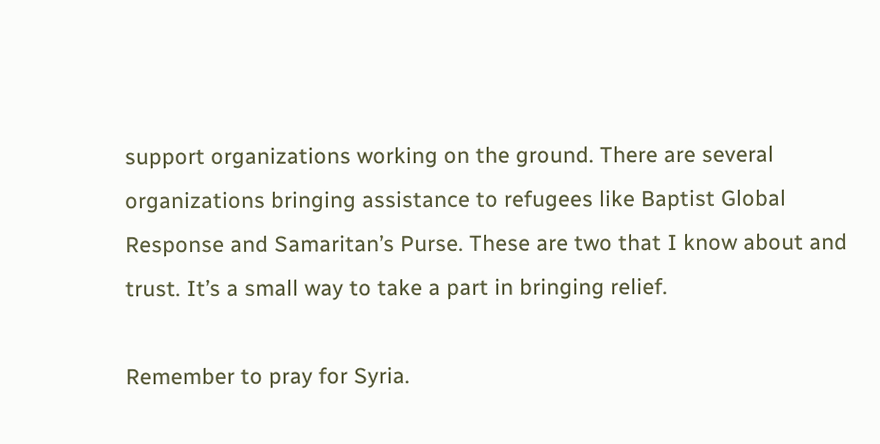support organizations working on the ground. There are several organizations bringing assistance to refugees like Baptist Global Response and Samaritan’s Purse. These are two that I know about and trust. It’s a small way to take a part in bringing relief.

Remember to pray for Syria.